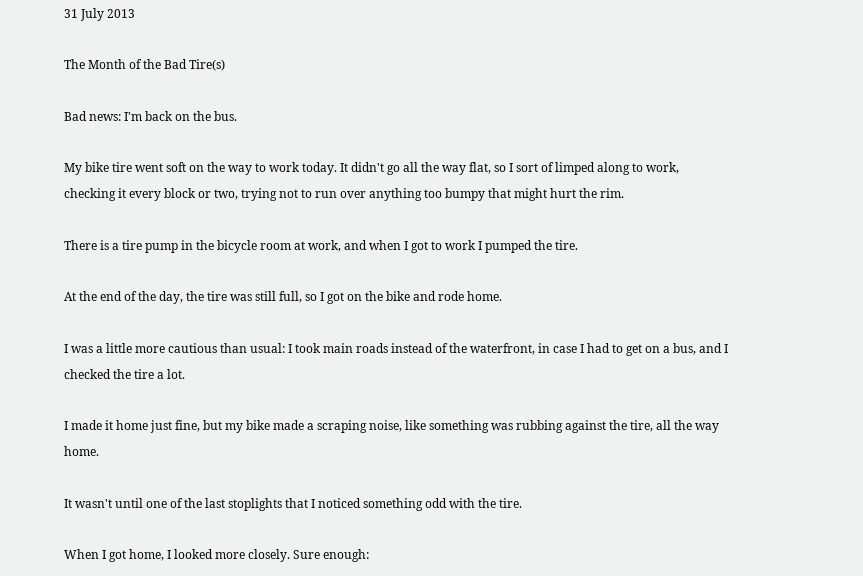31 July 2013

The Month of the Bad Tire(s)

Bad news: I'm back on the bus.

My bike tire went soft on the way to work today. It didn't go all the way flat, so I sort of limped along to work, checking it every block or two, trying not to run over anything too bumpy that might hurt the rim.

There is a tire pump in the bicycle room at work, and when I got to work I pumped the tire.

At the end of the day, the tire was still full, so I got on the bike and rode home.

I was a little more cautious than usual: I took main roads instead of the waterfront, in case I had to get on a bus, and I checked the tire a lot.

I made it home just fine, but my bike made a scraping noise, like something was rubbing against the tire, all the way home.

It wasn't until one of the last stoplights that I noticed something odd with the tire.

When I got home, I looked more closely. Sure enough: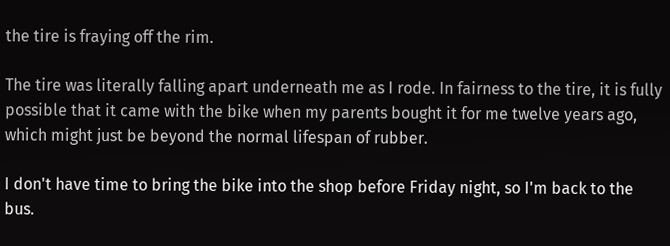the tire is fraying off the rim.

The tire was literally falling apart underneath me as I rode. In fairness to the tire, it is fully possible that it came with the bike when my parents bought it for me twelve years ago, which might just be beyond the normal lifespan of rubber.

I don't have time to bring the bike into the shop before Friday night, so I'm back to the bus.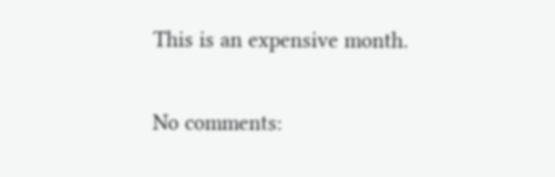This is an expensive month.

No comments: